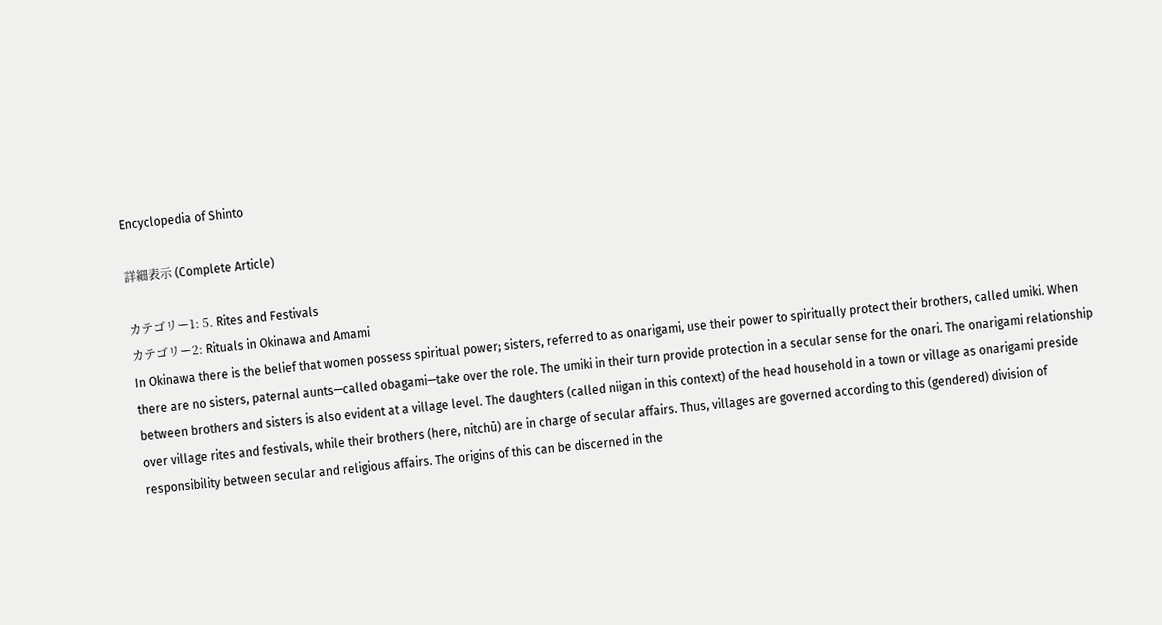Encyclopedia of Shinto

詳細表示 (Complete Article)

カテゴリー1: 5. Rites and Festivals
カテゴリー2: Rituals in Okinawa and Amami
In Okinawa there is the belief that women possess spiritual power; sisters, referred to as onarigami, use their power to spiritually protect their brothers, called umiki. When there are no sisters, paternal aunts—called obagami—take over the role. The umiki in their turn provide protection in a secular sense for the onari. The onarigami relationship between brothers and sisters is also evident at a village level. The daughters (called niigan in this context) of the head household in a town or village as onarigami preside over village rites and festivals, while their brothers (here, nitchū) are in charge of secular affairs. Thus, villages are governed according to this (gendered) division of responsibility between secular and religious affairs. The origins of this can be discerned in the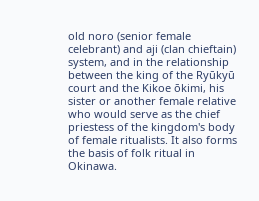old noro (senior female celebrant) and aji (clan chieftain) system, and in the relationship between the king of the Ryūkyū court and the Kikoe ōkimi, his sister or another female relative who would serve as the chief priestess of the kingdom's body of female ritualists. It also forms the basis of folk ritual in Okinawa.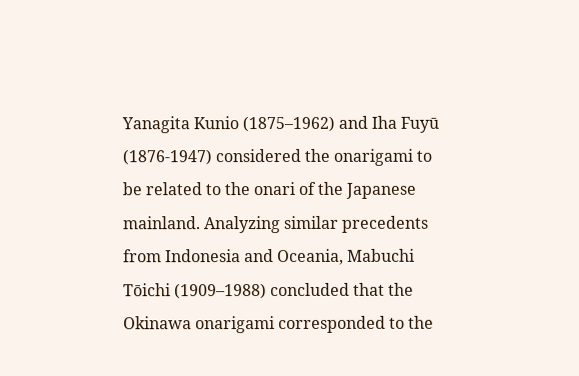Yanagita Kunio (1875–1962) and Iha Fuyū (1876-1947) considered the onarigami to be related to the onari of the Japanese mainland. Analyzing similar precedents from Indonesia and Oceania, Mabuchi Tōichi (1909–1988) concluded that the Okinawa onarigami corresponded to the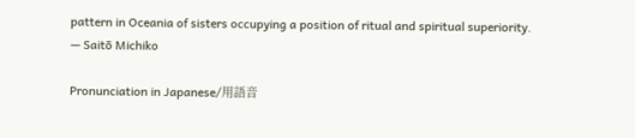pattern in Oceania of sisters occupying a position of ritual and spiritual superiority.
— Saitō Michiko

Pronunciation in Japanese/用語音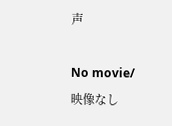声

No movie/映像なし